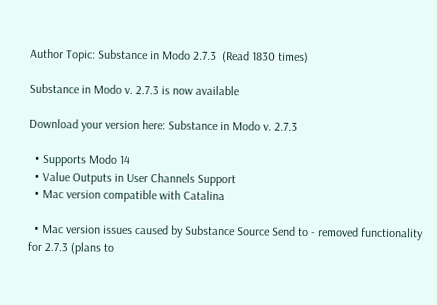Author Topic: Substance in Modo 2.7.3  (Read 1830 times)

Substance in Modo v. 2.7.3 is now available

Download your version here: Substance in Modo v. 2.7.3

  • Supports Modo 14
  • Value Outputs in User Channels Support
  • Mac version compatible with Catalina

  • Mac version issues caused by Substance Source Send to - removed functionality for 2.7.3 (plans to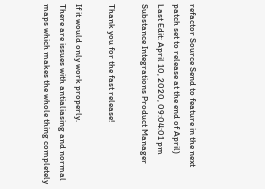refactor Source Send to feature in the next patch set to release at the end of April)
Last Edit: April 10, 2020, 09:04:01 pm
Substance Integrations Product Manager

Thank you for the fast release!

If it would only work properly.
There are issues with antialiasing and normal maps which makes the whole thing completely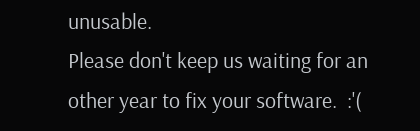unusable.
Please don't keep us waiting for an other year to fix your software.  :'(